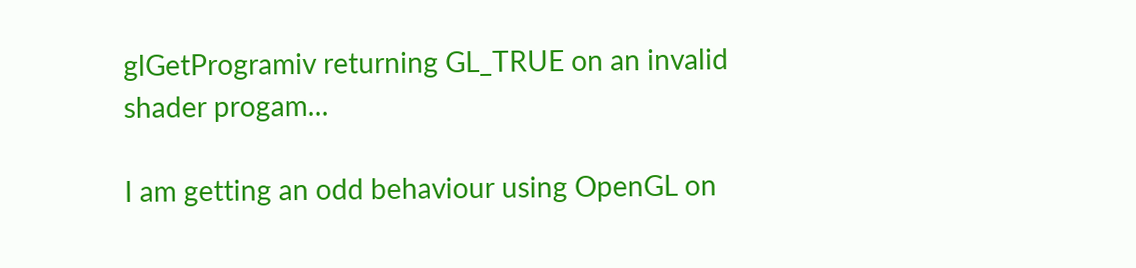glGetProgramiv returning GL_TRUE on an invalid shader progam...

I am getting an odd behaviour using OpenGL on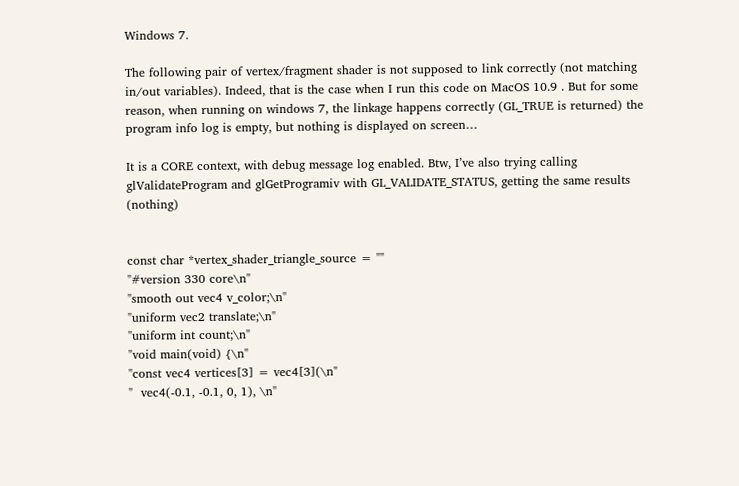Windows 7.

The following pair of vertex/fragment shader is not supposed to link correctly (not matching in/out variables). Indeed, that is the case when I run this code on MacOS 10.9 . But for some reason, when running on windows 7, the linkage happens correctly (GL_TRUE is returned) the program info log is empty, but nothing is displayed on screen…

It is a CORE context, with debug message log enabled. Btw, I’ve also trying calling glValidateProgram and glGetProgramiv with GL_VALIDATE_STATUS, getting the same results (nothing)


const char *vertex_shader_triangle_source = ""
"#version 330 core\n"
"smooth out vec4 v_color;\n"
"uniform vec2 translate;\n"
"uniform int count;\n"
"void main(void) {\n"
"const vec4 vertices[3] = vec4[3](\n"
"  vec4(-0.1, -0.1, 0, 1), \n"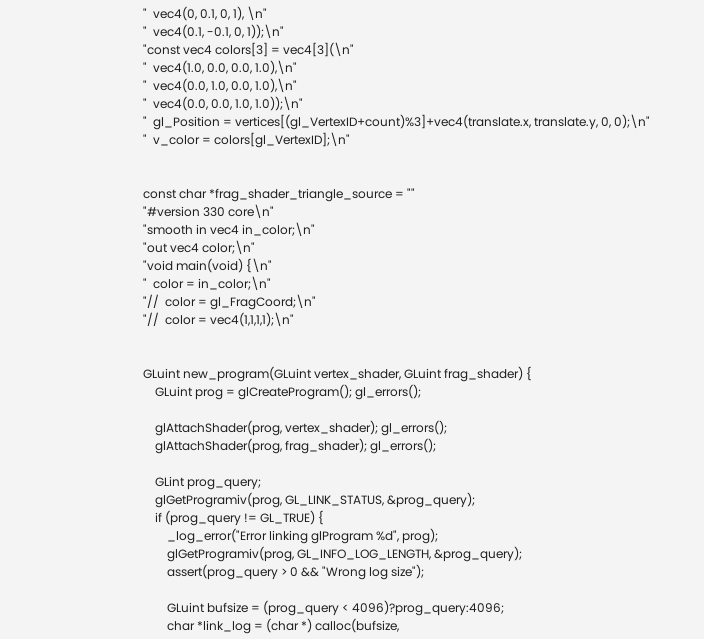"  vec4(0, 0.1, 0, 1), \n"
"  vec4(0.1, -0.1, 0, 1));\n"
"const vec4 colors[3] = vec4[3](\n"
"  vec4(1.0, 0.0, 0.0, 1.0),\n"
"  vec4(0.0, 1.0, 0.0, 1.0),\n"
"  vec4(0.0, 0.0, 1.0, 1.0));\n"
"  gl_Position = vertices[(gl_VertexID+count)%3]+vec4(translate.x, translate.y, 0, 0);\n"
"  v_color = colors[gl_VertexID];\n"


const char *frag_shader_triangle_source = ""
"#version 330 core\n"
"smooth in vec4 in_color;\n"
"out vec4 color;\n"
"void main(void) {\n"
"  color = in_color;\n"
"//  color = gl_FragCoord;\n"
"//  color = vec4(1,1,1,1);\n"


GLuint new_program(GLuint vertex_shader, GLuint frag_shader) {
    GLuint prog = glCreateProgram(); gl_errors();

    glAttachShader(prog, vertex_shader); gl_errors();
    glAttachShader(prog, frag_shader); gl_errors();

    GLint prog_query;
    glGetProgramiv(prog, GL_LINK_STATUS, &prog_query);
    if (prog_query != GL_TRUE) {
        _log_error("Error linking glProgram %d", prog);
        glGetProgramiv(prog, GL_INFO_LOG_LENGTH, &prog_query);
        assert(prog_query > 0 && "Wrong log size");

        GLuint bufsize = (prog_query < 4096)?prog_query:4096;
        char *link_log = (char *) calloc(bufsize,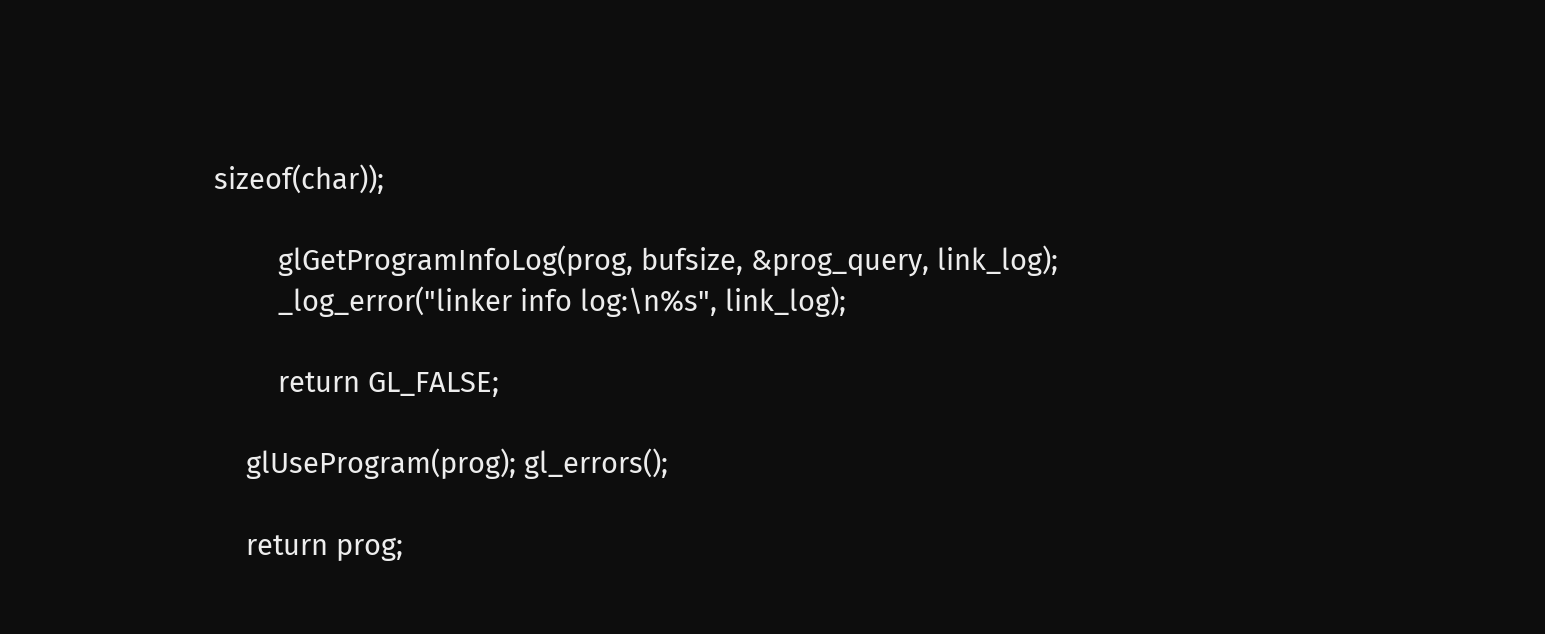sizeof(char));

        glGetProgramInfoLog(prog, bufsize, &prog_query, link_log);
        _log_error("linker info log:\n%s", link_log);

        return GL_FALSE;

    glUseProgram(prog); gl_errors();

    return prog;